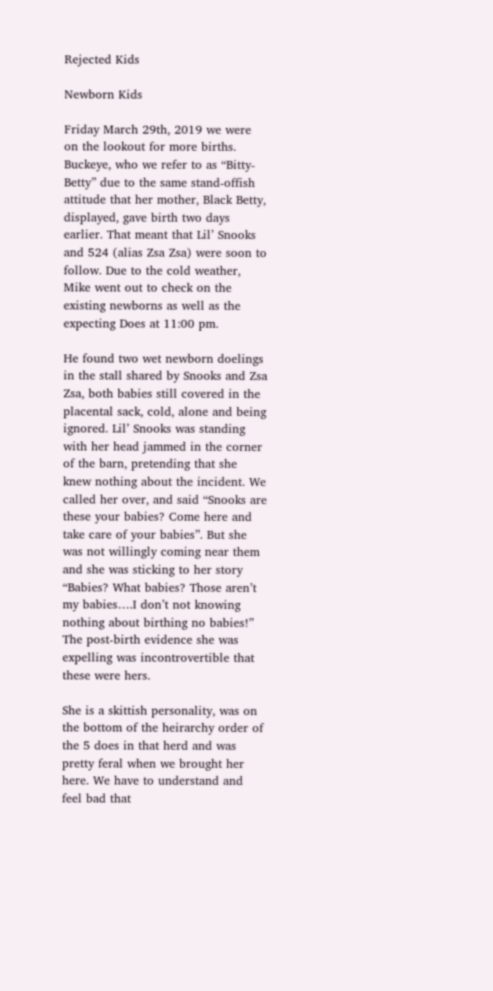Rejected Kids

Newborn Kids

Friday March 29th, 2019 we were on the lookout for more births. Buckeye, who we refer to as “Bitty-Betty” due to the same stand-offish attitude that her mother, Black Betty, displayed, gave birth two days earlier. That meant that Lil’ Snooks and 524 (alias Zsa Zsa) were soon to follow. Due to the cold weather, Mike went out to check on the existing newborns as well as the expecting Does at 11:00 pm.

He found two wet newborn doelings in the stall shared by Snooks and Zsa Zsa, both babies still covered in the placental sack, cold, alone and being ignored. Lil’ Snooks was standing with her head jammed in the corner of the barn, pretending that she knew nothing about the incident. We called her over, and said “Snooks are these your babies? Come here and take care of your babies”. But she was not willingly coming near them and she was sticking to her story “Babies? What babies? Those aren’t my babies….I don’t not knowing nothing about birthing no babies!” The post-birth evidence she was expelling was incontrovertible that these were hers.

She is a skittish personality, was on the bottom of the heirarchy order of the 5 does in that herd and was pretty feral when we brought her here. We have to understand and feel bad that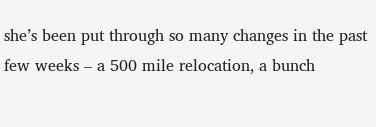she’s been put through so many changes in the past few weeks – a 500 mile relocation, a bunch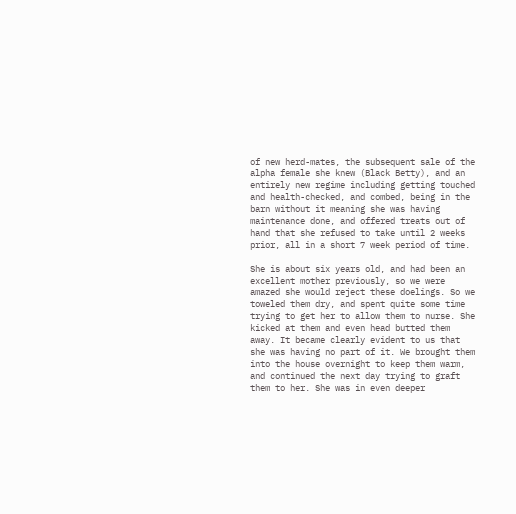of new herd-mates, the subsequent sale of the alpha female she knew (Black Betty), and an entirely new regime including getting touched and health-checked, and combed, being in the barn without it meaning she was having maintenance done, and offered treats out of hand that she refused to take until 2 weeks prior, all in a short 7 week period of time.

She is about six years old, and had been an excellent mother previously, so we were amazed she would reject these doelings. So we toweled them dry, and spent quite some time trying to get her to allow them to nurse. She kicked at them and even head butted them away. It became clearly evident to us that she was having no part of it. We brought them into the house overnight to keep them warm, and continued the next day trying to graft them to her. She was in even deeper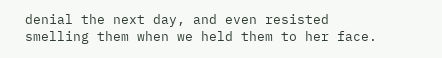denial the next day, and even resisted smelling them when we held them to her face.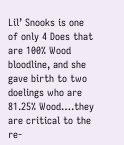Lil’ Snooks is one of only 4 Does that are 100% Wood bloodline, and she gave birth to two doelings who are 81.25% Wood….they are critical to the re-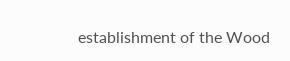establishment of the Wood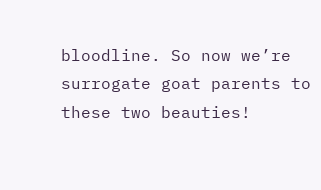bloodline. So now we’re surrogate goat parents to these two beauties!